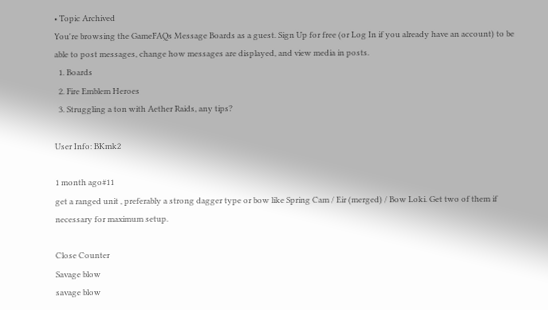• Topic Archived
You're browsing the GameFAQs Message Boards as a guest. Sign Up for free (or Log In if you already have an account) to be able to post messages, change how messages are displayed, and view media in posts.
  1. Boards
  2. Fire Emblem Heroes
  3. Struggling a ton with Aether Raids, any tips?

User Info: BKmk2

1 month ago#11
get a ranged unit , preferably a strong dagger type or bow like Spring Cam / Eir (merged) / Bow Loki. Get two of them if necessary for maximum setup.

Close Counter
Savage blow
savage blow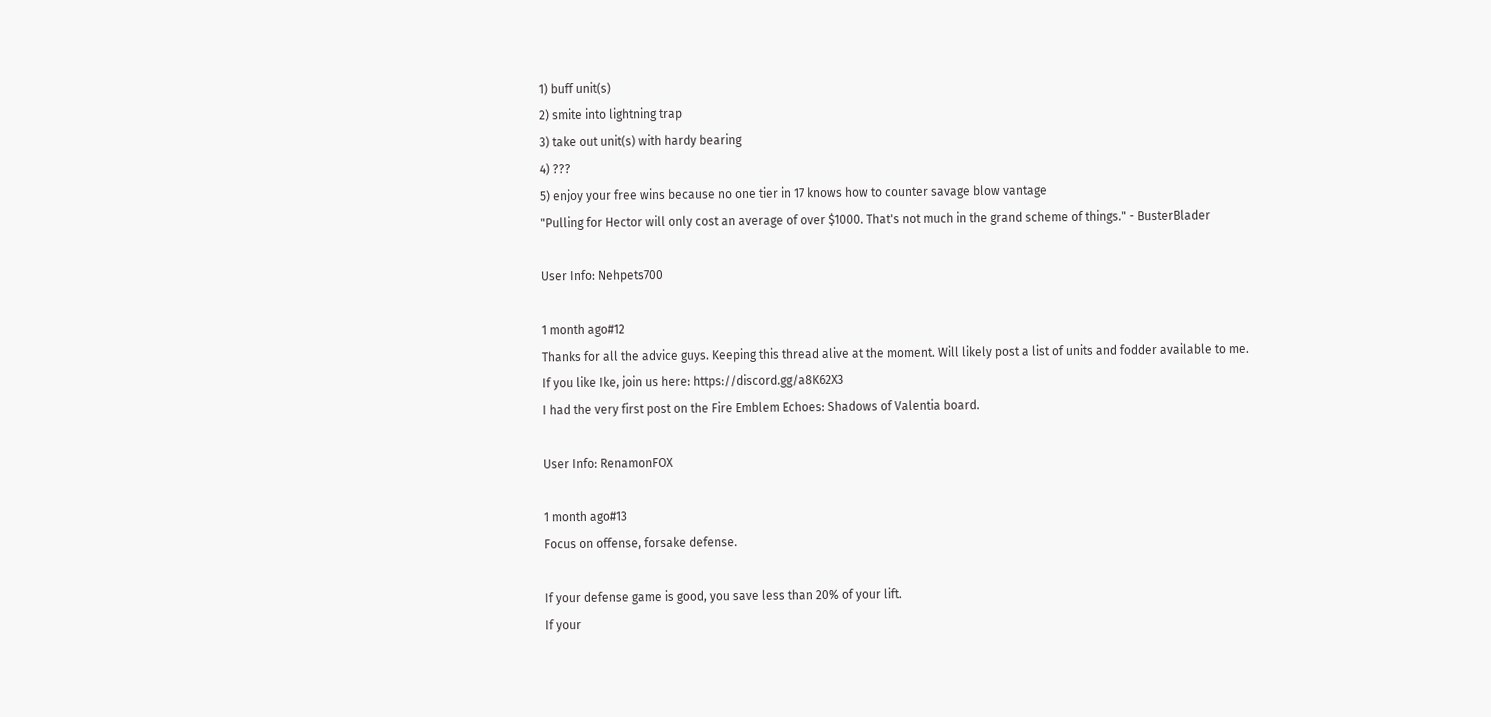1) buff unit(s)
2) smite into lightning trap
3) take out unit(s) with hardy bearing
4) ???
5) enjoy your free wins because no one tier in 17 knows how to counter savage blow vantage
"Pulling for Hector will only cost an average of over $1000. That's not much in the grand scheme of things." - BusterBlader

User Info: Nehpets700

1 month ago#12
Thanks for all the advice guys. Keeping this thread alive at the moment. Will likely post a list of units and fodder available to me.
If you like Ike, join us here: https://discord.gg/a8K62X3
I had the very first post on the Fire Emblem Echoes: Shadows of Valentia board.

User Info: RenamonFOX

1 month ago#13
Focus on offense, forsake defense.

If your defense game is good, you save less than 20% of your lift.
If your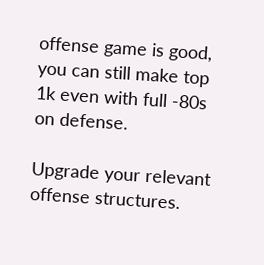offense game is good, you can still make top 1k even with full -80s on defense.

Upgrade your relevant offense structures.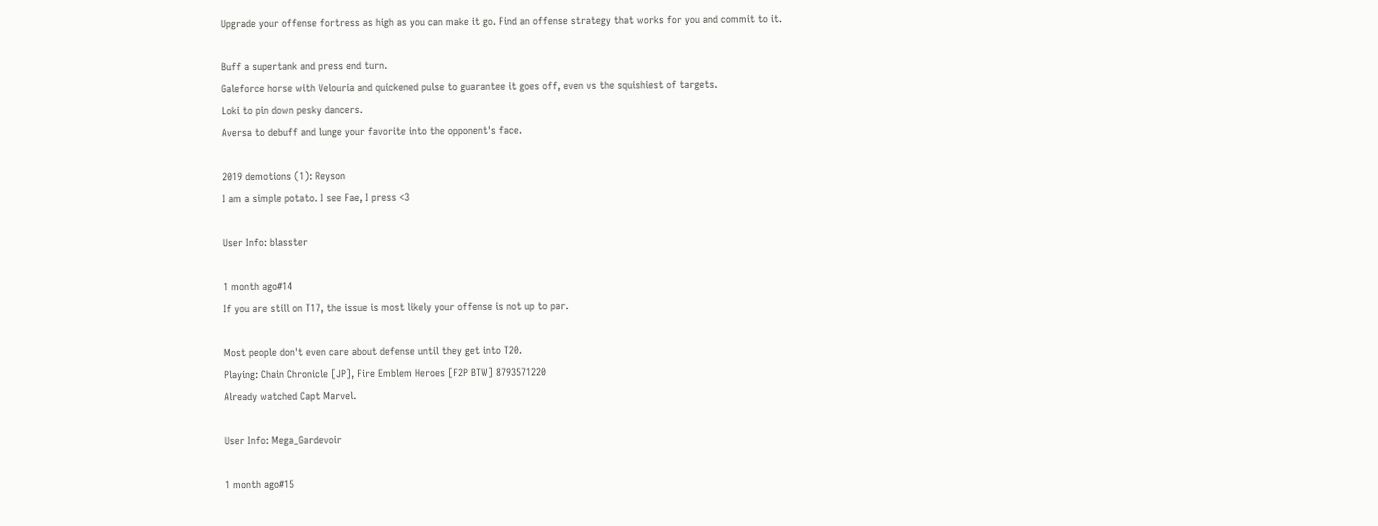Upgrade your offense fortress as high as you can make it go. Find an offense strategy that works for you and commit to it.

Buff a supertank and press end turn.
Galeforce horse with Velouria and quickened pulse to guarantee it goes off, even vs the squishiest of targets.
Loki to pin down pesky dancers.
Aversa to debuff and lunge your favorite into the opponent's face.

2019 demotions (1): Reyson
I am a simple potato. I see Fae, I press <3

User Info: blasster

1 month ago#14
If you are still on T17, the issue is most likely your offense is not up to par.

Most people don't even care about defense until they get into T20.
Playing: Chain Chronicle [JP], Fire Emblem Heroes [F2P BTW] 8793571220
Already watched Capt Marvel.

User Info: Mega_Gardevoir

1 month ago#15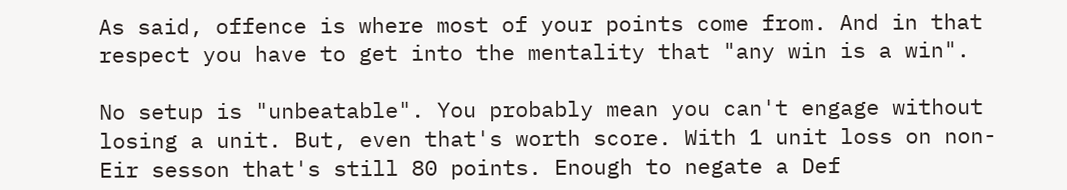As said, offence is where most of your points come from. And in that respect you have to get into the mentality that "any win is a win".

No setup is "unbeatable". You probably mean you can't engage without losing a unit. But, even that's worth score. With 1 unit loss on non-Eir sesson that's still 80 points. Enough to negate a Def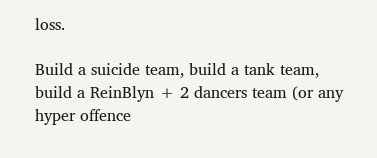loss.

Build a suicide team, build a tank team, build a ReinBlyn + 2 dancers team (or any hyper offence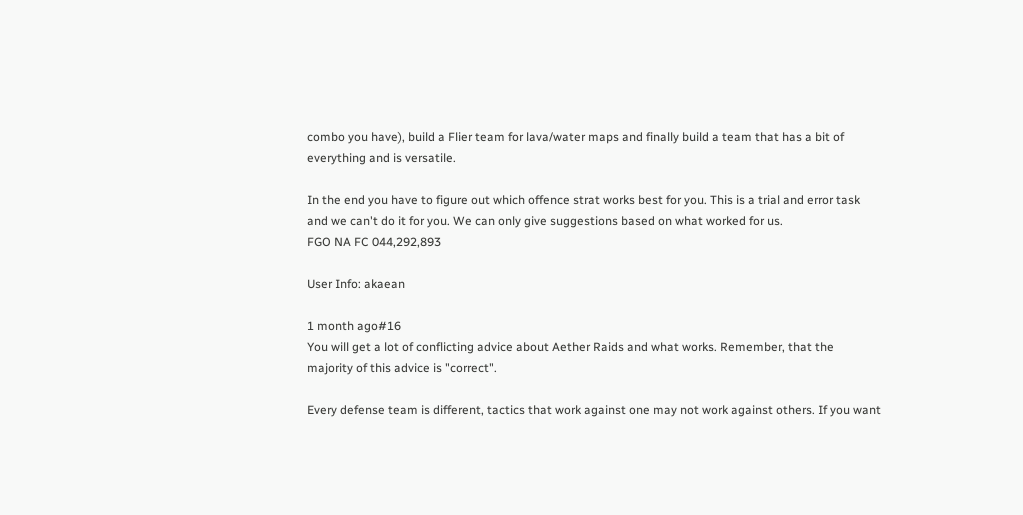combo you have), build a Flier team for lava/water maps and finally build a team that has a bit of everything and is versatile.

In the end you have to figure out which offence strat works best for you. This is a trial and error task and we can't do it for you. We can only give suggestions based on what worked for us.
FGO NA FC 044,292,893

User Info: akaean

1 month ago#16
You will get a lot of conflicting advice about Aether Raids and what works. Remember, that the majority of this advice is "correct".

Every defense team is different, tactics that work against one may not work against others. If you want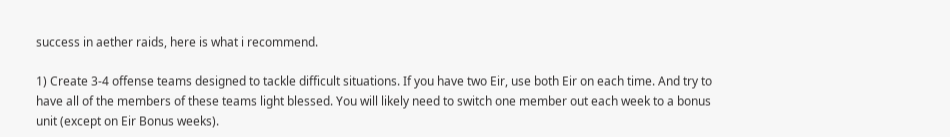success in aether raids, here is what i recommend.

1) Create 3-4 offense teams designed to tackle difficult situations. If you have two Eir, use both Eir on each time. And try to have all of the members of these teams light blessed. You will likely need to switch one member out each week to a bonus unit (except on Eir Bonus weeks).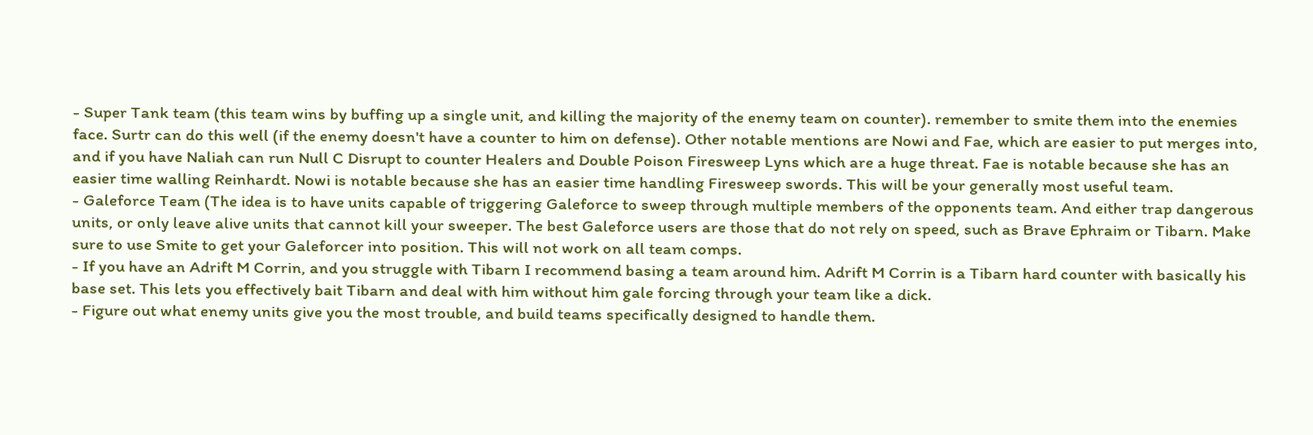- Super Tank team (this team wins by buffing up a single unit, and killing the majority of the enemy team on counter). remember to smite them into the enemies face. Surtr can do this well (if the enemy doesn't have a counter to him on defense). Other notable mentions are Nowi and Fae, which are easier to put merges into, and if you have Naliah can run Null C Disrupt to counter Healers and Double Poison Firesweep Lyns which are a huge threat. Fae is notable because she has an easier time walling Reinhardt. Nowi is notable because she has an easier time handling Firesweep swords. This will be your generally most useful team.
- Galeforce Team (The idea is to have units capable of triggering Galeforce to sweep through multiple members of the opponents team. And either trap dangerous units, or only leave alive units that cannot kill your sweeper. The best Galeforce users are those that do not rely on speed, such as Brave Ephraim or Tibarn. Make sure to use Smite to get your Galeforcer into position. This will not work on all team comps.
- If you have an Adrift M Corrin, and you struggle with Tibarn I recommend basing a team around him. Adrift M Corrin is a Tibarn hard counter with basically his base set. This lets you effectively bait Tibarn and deal with him without him gale forcing through your team like a dick.
- Figure out what enemy units give you the most trouble, and build teams specifically designed to handle them.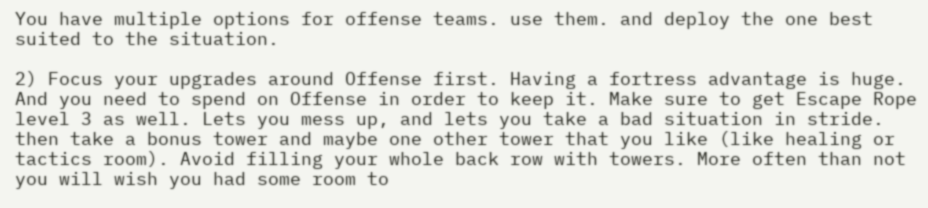You have multiple options for offense teams. use them. and deploy the one best suited to the situation.

2) Focus your upgrades around Offense first. Having a fortress advantage is huge. And you need to spend on Offense in order to keep it. Make sure to get Escape Rope level 3 as well. Lets you mess up, and lets you take a bad situation in stride. then take a bonus tower and maybe one other tower that you like (like healing or tactics room). Avoid filling your whole back row with towers. More often than not you will wish you had some room to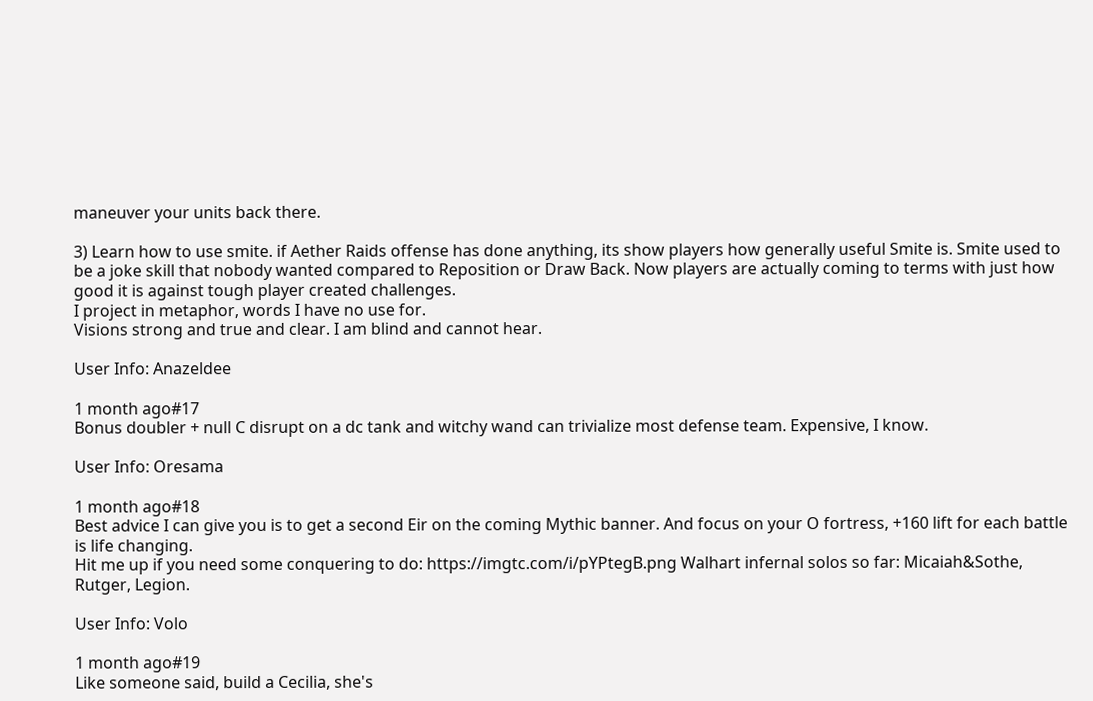maneuver your units back there.

3) Learn how to use smite. if Aether Raids offense has done anything, its show players how generally useful Smite is. Smite used to be a joke skill that nobody wanted compared to Reposition or Draw Back. Now players are actually coming to terms with just how good it is against tough player created challenges.
I project in metaphor, words I have no use for.
Visions strong and true and clear. I am blind and cannot hear.

User Info: Anazeldee

1 month ago#17
Bonus doubler + null C disrupt on a dc tank and witchy wand can trivialize most defense team. Expensive, I know.

User Info: Oresama

1 month ago#18
Best advice I can give you is to get a second Eir on the coming Mythic banner. And focus on your O fortress, +160 lift for each battle is life changing.
Hit me up if you need some conquering to do: https://imgtc.com/i/pYPtegB.png Walhart infernal solos so far: Micaiah&Sothe, Rutger, Legion.

User Info: Volo

1 month ago#19
Like someone said, build a Cecilia, she's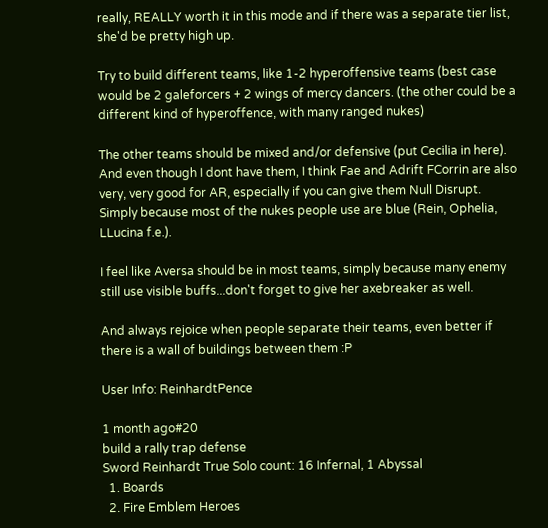really, REALLY worth it in this mode and if there was a separate tier list, she'd be pretty high up.

Try to build different teams, like 1-2 hyperoffensive teams (best case would be 2 galeforcers + 2 wings of mercy dancers. (the other could be a different kind of hyperoffence, with many ranged nukes)

The other teams should be mixed and/or defensive (put Cecilia in here). And even though I dont have them, I think Fae and Adrift FCorrin are also very, very good for AR, especially if you can give them Null Disrupt. Simply because most of the nukes people use are blue (Rein, Ophelia, LLucina f.e.).

I feel like Aversa should be in most teams, simply because many enemy still use visible buffs...don't forget to give her axebreaker as well.

And always rejoice when people separate their teams, even better if there is a wall of buildings between them :P

User Info: ReinhardtPence

1 month ago#20
build a rally trap defense
Sword Reinhardt True Solo count: 16 Infernal, 1 Abyssal
  1. Boards
  2. Fire Emblem Heroes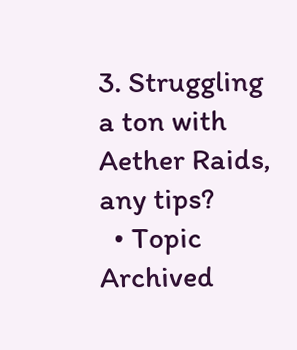3. Struggling a ton with Aether Raids, any tips?
  • Topic Archived